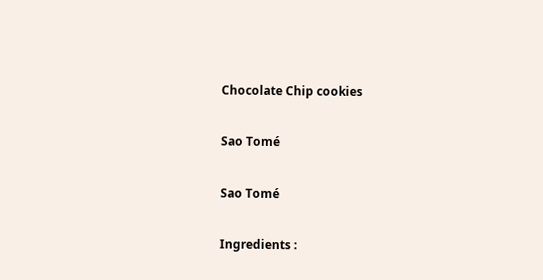Chocolate Chip cookies

Sao Tomé

Sao Tomé

Ingredients :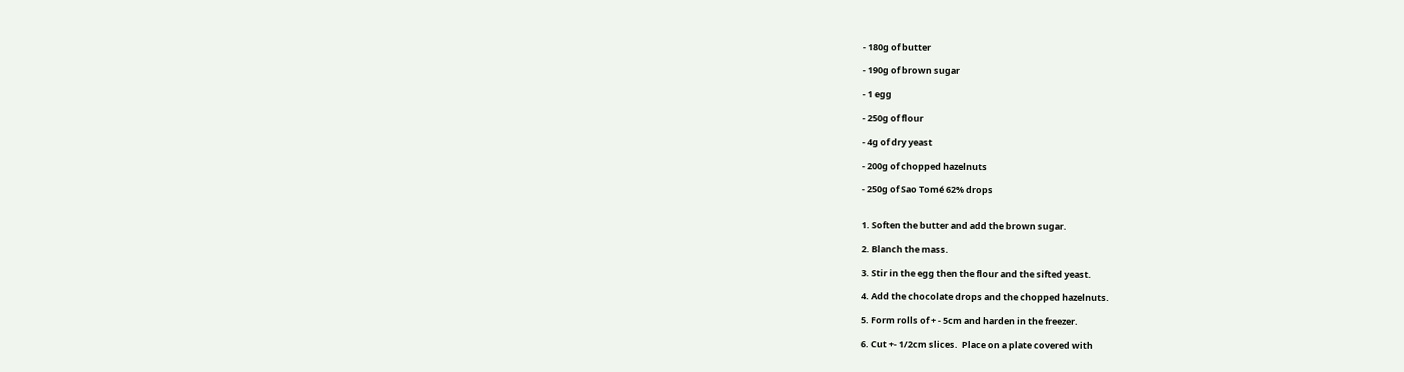- 180g of butter

- 190g of brown sugar

- 1 egg

- 250g of flour

- 4g of dry yeast

- 200g of chopped hazelnuts

- 250g of Sao Tomé 62% drops


1. Soften the butter and add the brown sugar.

2. Blanch the mass.

3. Stir in the egg then the flour and the sifted yeast.

4. Add the chocolate drops and the chopped hazelnuts.

5. Form rolls of + - 5cm and harden in the freezer.

6. Cut +- 1/2cm slices.  Place on a plate covered with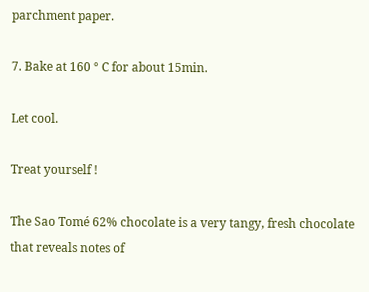parchment paper.

7. Bake at 160 ° C for about 15min.

Let cool.

Treat yourself !

The Sao Tomé 62% chocolate is a very tangy, fresh chocolate that reveals notes of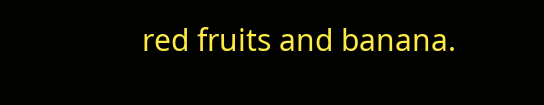red fruits and banana.